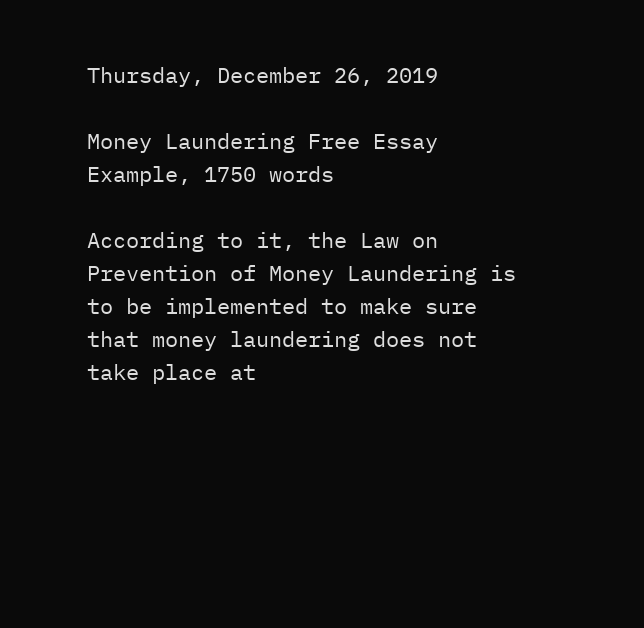Thursday, December 26, 2019

Money Laundering Free Essay Example, 1750 words

According to it, the Law on Prevention of Money Laundering is to be implemented to make sure that money laundering does not take place at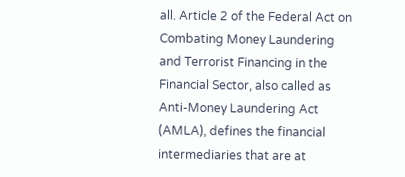all. Article 2 of the Federal Act on Combating Money Laundering and Terrorist Financing in the Financial Sector, also called as Anti-Money Laundering Act (AMLA), defines the financial intermediaries that are at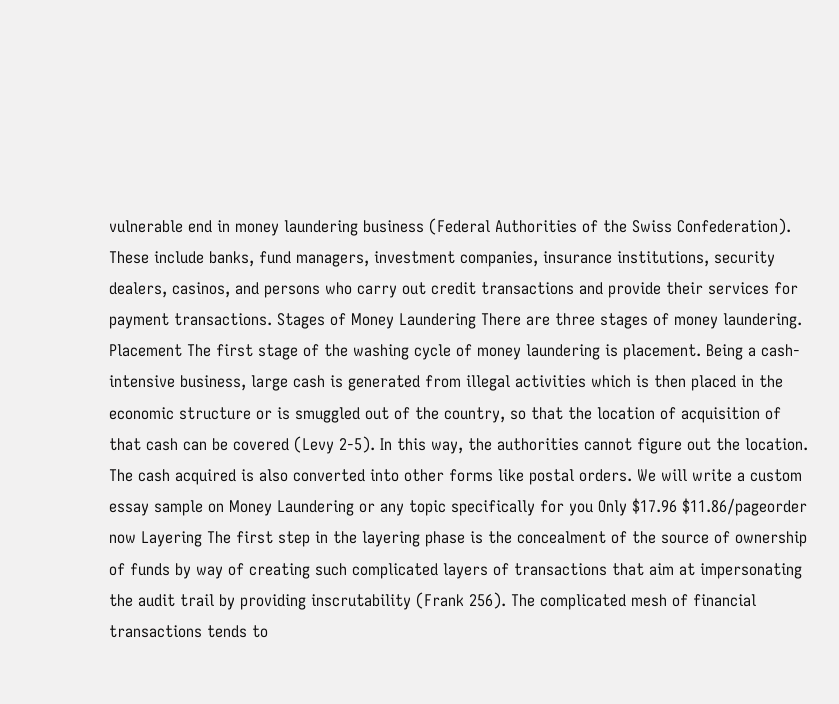vulnerable end in money laundering business (Federal Authorities of the Swiss Confederation). These include banks, fund managers, investment companies, insurance institutions, security dealers, casinos, and persons who carry out credit transactions and provide their services for payment transactions. Stages of Money Laundering There are three stages of money laundering. Placement The first stage of the washing cycle of money laundering is placement. Being a cash-intensive business, large cash is generated from illegal activities which is then placed in the economic structure or is smuggled out of the country, so that the location of acquisition of that cash can be covered (Levy 2-5). In this way, the authorities cannot figure out the location. The cash acquired is also converted into other forms like postal orders. We will write a custom essay sample on Money Laundering or any topic specifically for you Only $17.96 $11.86/pageorder now Layering The first step in the layering phase is the concealment of the source of ownership of funds by way of creating such complicated layers of transactions that aim at impersonating the audit trail by providing inscrutability (Frank 256). The complicated mesh of financial transactions tends to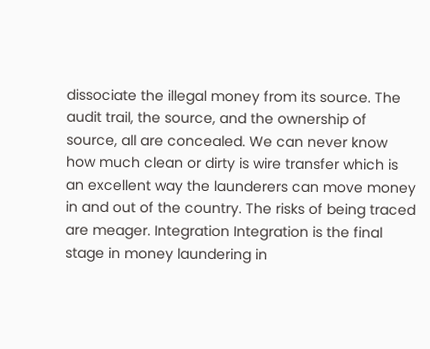dissociate the illegal money from its source. The audit trail, the source, and the ownership of source, all are concealed. We can never know how much clean or dirty is wire transfer which is an excellent way the launderers can move money in and out of the country. The risks of being traced are meager. Integration Integration is the final stage in money laundering in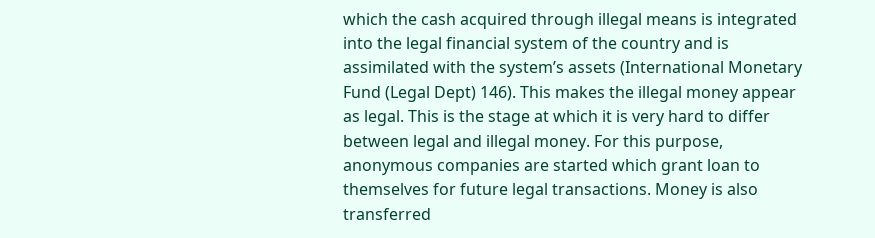which the cash acquired through illegal means is integrated into the legal financial system of the country and is assimilated with the system’s assets (International Monetary Fund (Legal Dept) 146). This makes the illegal money appear as legal. This is the stage at which it is very hard to differ between legal and illegal money. For this purpose, anonymous companies are started which grant loan to themselves for future legal transactions. Money is also transferred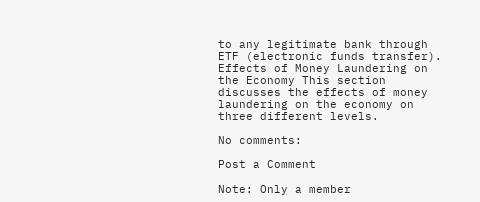to any legitimate bank through ETF (electronic funds transfer). Effects of Money Laundering on the Economy This section discusses the effects of money laundering on the economy on three different levels.

No comments:

Post a Comment

Note: Only a member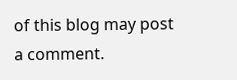of this blog may post a comment.